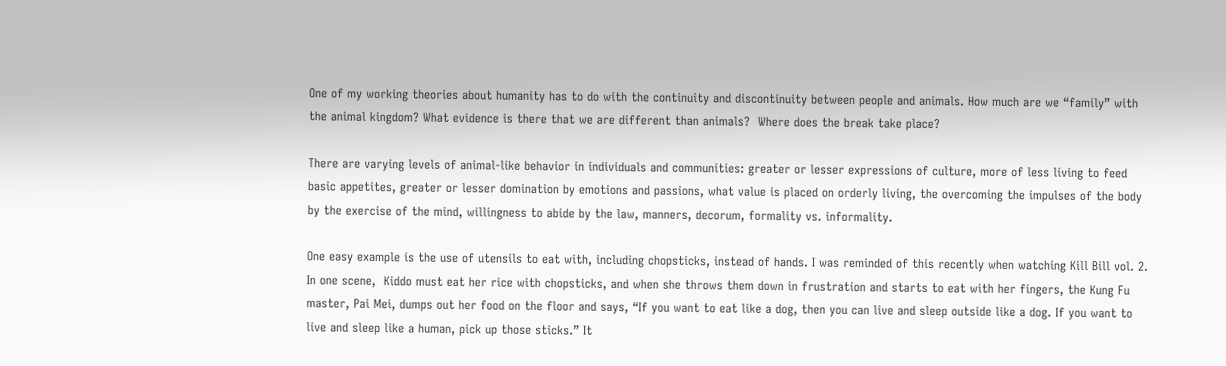One of my working theories about humanity has to do with the continuity and discontinuity between people and animals. How much are we “family” with the animal kingdom? What evidence is there that we are different than animals?  Where does the break take place?

There are varying levels of animal-like behavior in individuals and communities: greater or lesser expressions of culture, more of less living to feed basic appetites, greater or lesser domination by emotions and passions, what value is placed on orderly living, the overcoming the impulses of the body by the exercise of the mind, willingness to abide by the law, manners, decorum, formality vs. informality.

One easy example is the use of utensils to eat with, including chopsticks, instead of hands. I was reminded of this recently when watching Kill Bill vol. 2. In one scene,  Kiddo must eat her rice with chopsticks, and when she throws them down in frustration and starts to eat with her fingers, the Kung Fu master, Pai Mei, dumps out her food on the floor and says, “If you want to eat like a dog, then you can live and sleep outside like a dog. If you want to live and sleep like a human, pick up those sticks.” It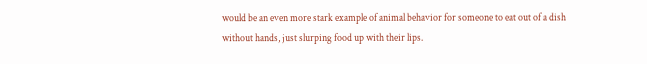would be an even more stark example of animal behavior for someone to eat out of a dish without hands, just slurping food up with their lips.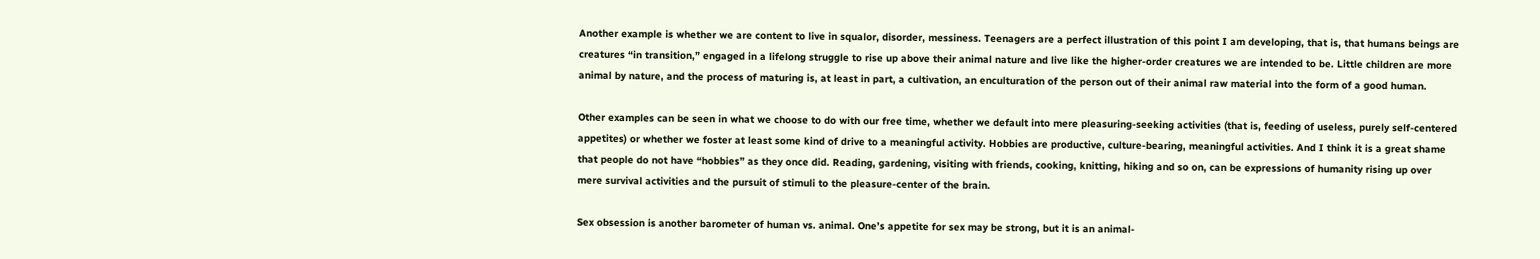Another example is whether we are content to live in squalor, disorder, messiness. Teenagers are a perfect illustration of this point I am developing, that is, that humans beings are creatures “in transition,” engaged in a lifelong struggle to rise up above their animal nature and live like the higher-order creatures we are intended to be. Little children are more animal by nature, and the process of maturing is, at least in part, a cultivation, an enculturation of the person out of their animal raw material into the form of a good human.

Other examples can be seen in what we choose to do with our free time, whether we default into mere pleasuring-seeking activities (that is, feeding of useless, purely self-centered appetites) or whether we foster at least some kind of drive to a meaningful activity. Hobbies are productive, culture-bearing, meaningful activities. And I think it is a great shame that people do not have “hobbies” as they once did. Reading, gardening, visiting with friends, cooking, knitting, hiking and so on, can be expressions of humanity rising up over mere survival activities and the pursuit of stimuli to the pleasure-center of the brain.

Sex obsession is another barometer of human vs. animal. One’s appetite for sex may be strong, but it is an animal-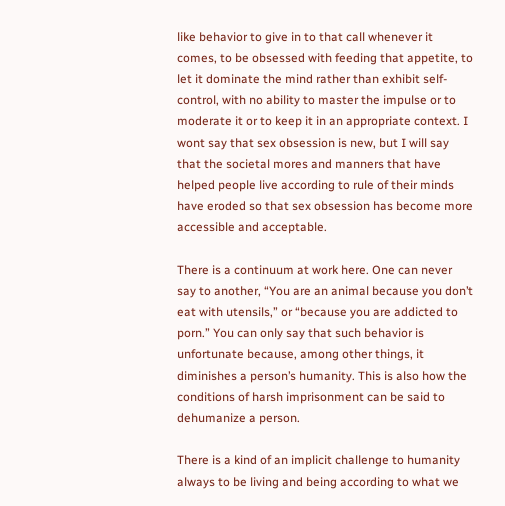like behavior to give in to that call whenever it comes, to be obsessed with feeding that appetite, to let it dominate the mind rather than exhibit self-control, with no ability to master the impulse or to moderate it or to keep it in an appropriate context. I wont say that sex obsession is new, but I will say that the societal mores and manners that have helped people live according to rule of their minds have eroded so that sex obsession has become more accessible and acceptable.

There is a continuum at work here. One can never say to another, “You are an animal because you don’t eat with utensils,” or “because you are addicted to porn.” You can only say that such behavior is unfortunate because, among other things, it diminishes a person’s humanity. This is also how the conditions of harsh imprisonment can be said to dehumanize a person.

There is a kind of an implicit challenge to humanity always to be living and being according to what we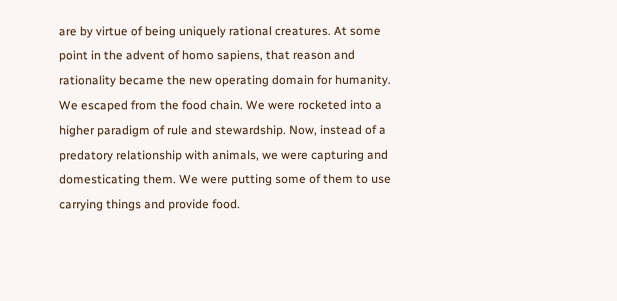are by virtue of being uniquely rational creatures. At some point in the advent of homo sapiens, that reason and rationality became the new operating domain for humanity. We escaped from the food chain. We were rocketed into a higher paradigm of rule and stewardship. Now, instead of a predatory relationship with animals, we were capturing and domesticating them. We were putting some of them to use carrying things and provide food.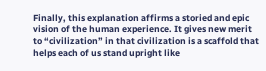Finally, this explanation affirms a storied and epic vision of the human experience. It gives new merit to “civilization” in that civilization is a scaffold that helps each of us stand upright like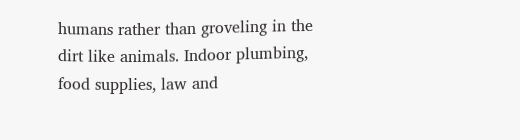humans rather than groveling in the dirt like animals. Indoor plumbing, food supplies, law and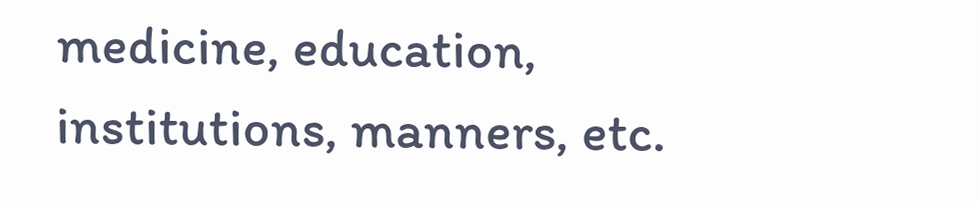medicine, education, institutions, manners, etc.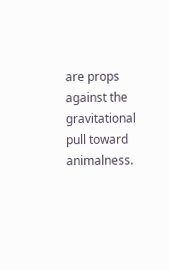are props against the gravitational pull toward animalness.